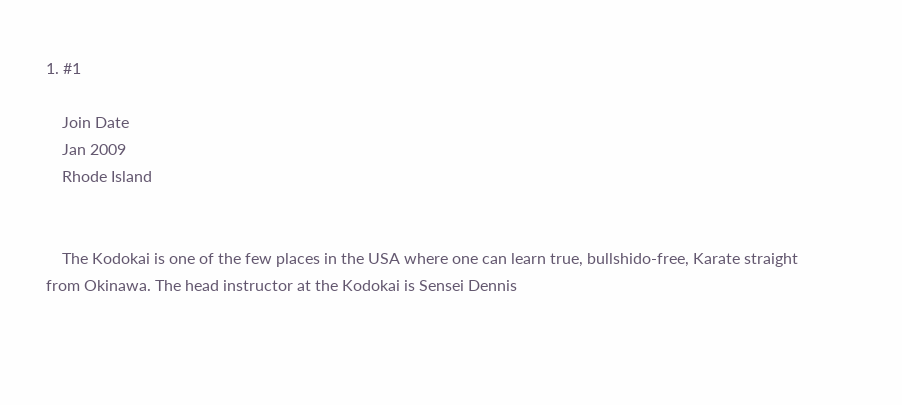1. #1

    Join Date
    Jan 2009
    Rhode Island


    The Kodokai is one of the few places in the USA where one can learn true, bullshido-free, Karate straight from Okinawa. The head instructor at the Kodokai is Sensei Dennis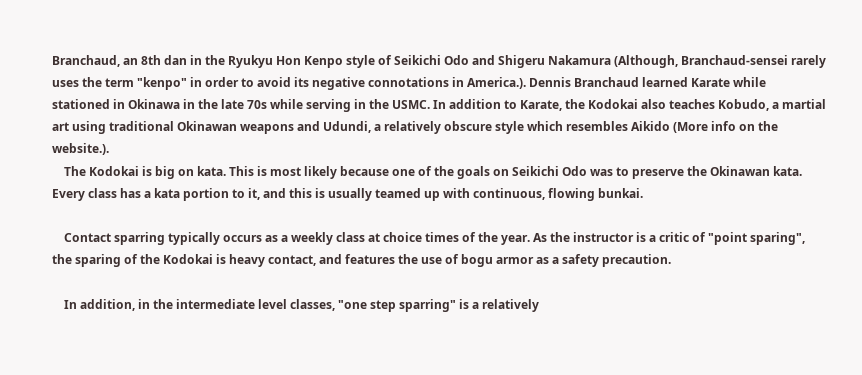Branchaud, an 8th dan in the Ryukyu Hon Kenpo style of Seikichi Odo and Shigeru Nakamura (Although, Branchaud-sensei rarely uses the term "kenpo" in order to avoid its negative connotations in America.). Dennis Branchaud learned Karate while stationed in Okinawa in the late 70s while serving in the USMC. In addition to Karate, the Kodokai also teaches Kobudo, a martial art using traditional Okinawan weapons and Udundi, a relatively obscure style which resembles Aikido (More info on the website.).
    The Kodokai is big on kata. This is most likely because one of the goals on Seikichi Odo was to preserve the Okinawan kata. Every class has a kata portion to it, and this is usually teamed up with continuous, flowing bunkai.

    Contact sparring typically occurs as a weekly class at choice times of the year. As the instructor is a critic of "point sparing", the sparing of the Kodokai is heavy contact, and features the use of bogu armor as a safety precaution.

    In addition, in the intermediate level classes, "one step sparring" is a relatively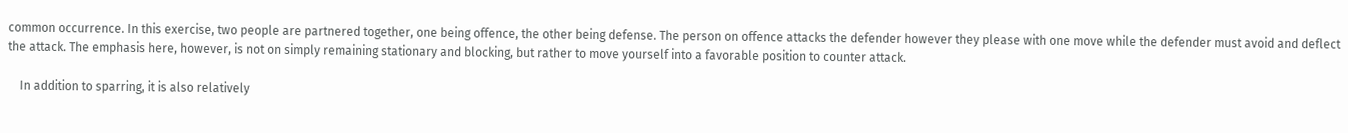common occurrence. In this exercise, two people are partnered together, one being offence, the other being defense. The person on offence attacks the defender however they please with one move while the defender must avoid and deflect the attack. The emphasis here, however, is not on simply remaining stationary and blocking, but rather to move yourself into a favorable position to counter attack.

    In addition to sparring, it is also relatively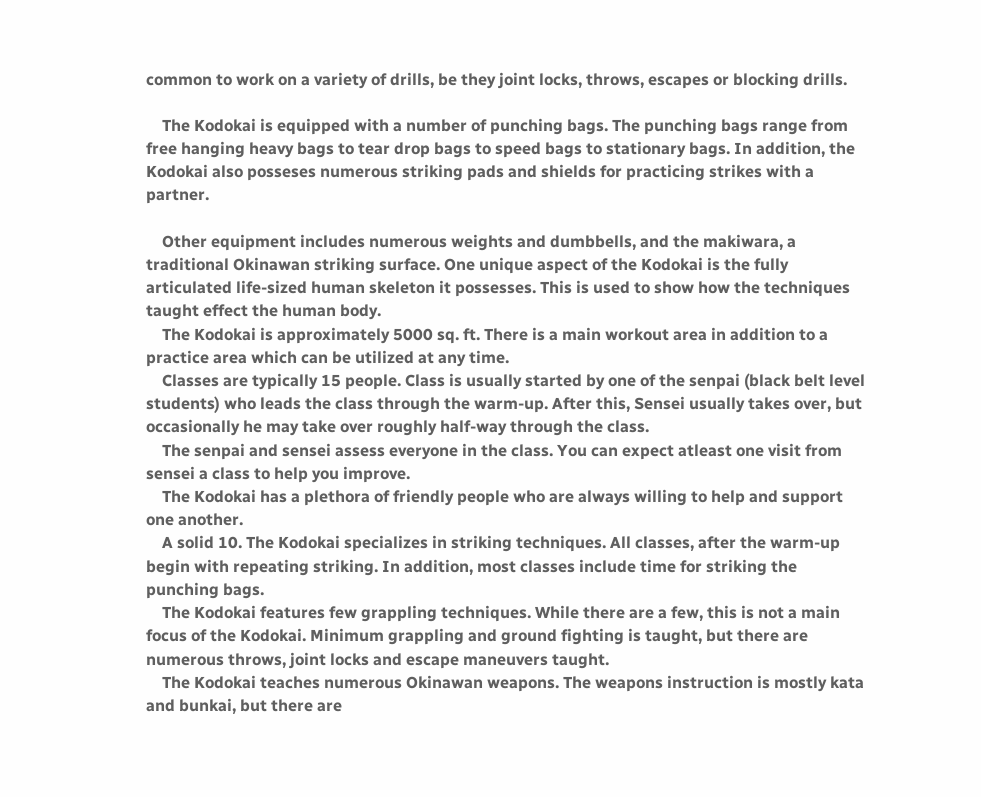common to work on a variety of drills, be they joint locks, throws, escapes or blocking drills.

    The Kodokai is equipped with a number of punching bags. The punching bags range from free hanging heavy bags to tear drop bags to speed bags to stationary bags. In addition, the Kodokai also posseses numerous striking pads and shields for practicing strikes with a partner.

    Other equipment includes numerous weights and dumbbells, and the makiwara, a traditional Okinawan striking surface. One unique aspect of the Kodokai is the fully articulated life-sized human skeleton it possesses. This is used to show how the techniques taught effect the human body.
    The Kodokai is approximately 5000 sq. ft. There is a main workout area in addition to a practice area which can be utilized at any time.
    Classes are typically 15 people. Class is usually started by one of the senpai (black belt level students) who leads the class through the warm-up. After this, Sensei usually takes over, but occasionally he may take over roughly half-way through the class.
    The senpai and sensei assess everyone in the class. You can expect atleast one visit from sensei a class to help you improve.
    The Kodokai has a plethora of friendly people who are always willing to help and support one another.
    A solid 10. The Kodokai specializes in striking techniques. All classes, after the warm-up begin with repeating striking. In addition, most classes include time for striking the punching bags.
    The Kodokai features few grappling techniques. While there are a few, this is not a main focus of the Kodokai. Minimum grappling and ground fighting is taught, but there are numerous throws, joint locks and escape maneuvers taught.
    The Kodokai teaches numerous Okinawan weapons. The weapons instruction is mostly kata and bunkai, but there are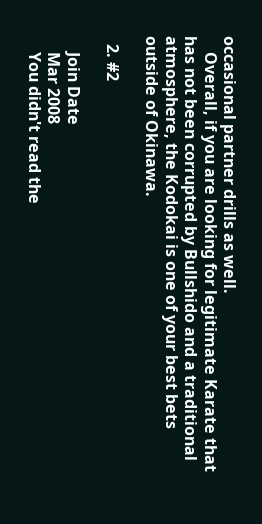occasional partner drills as well.
    Overall, if you are looking for legitimate Karate that has not been corrupted by Bullshido and a traditional atmosphere, the Kodokai is one of your best bets outside of Okinawa.

  2. #2

    Join Date
    Mar 2008
    You didn't read the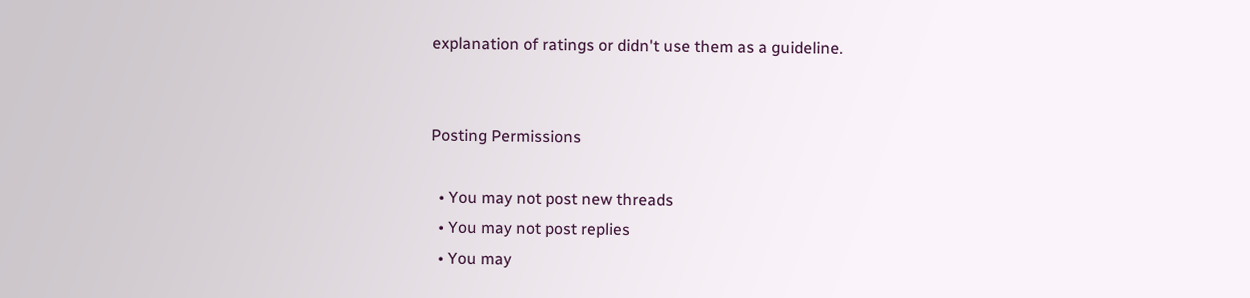explanation of ratings or didn't use them as a guideline.


Posting Permissions

  • You may not post new threads
  • You may not post replies
  • You may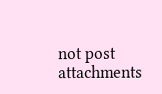not post attachments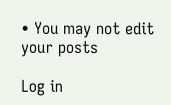• You may not edit your posts

Log in